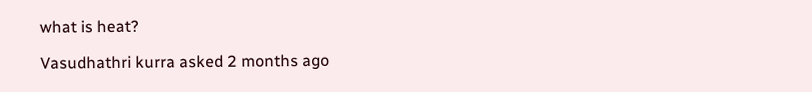what is heat?

Vasudhathri kurra asked 2 months ago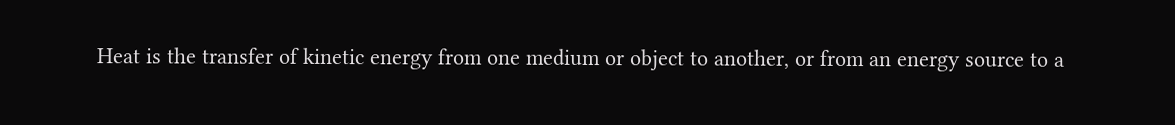Heat is the transfer of kinetic energy from one medium or object to another, or from an energy source to a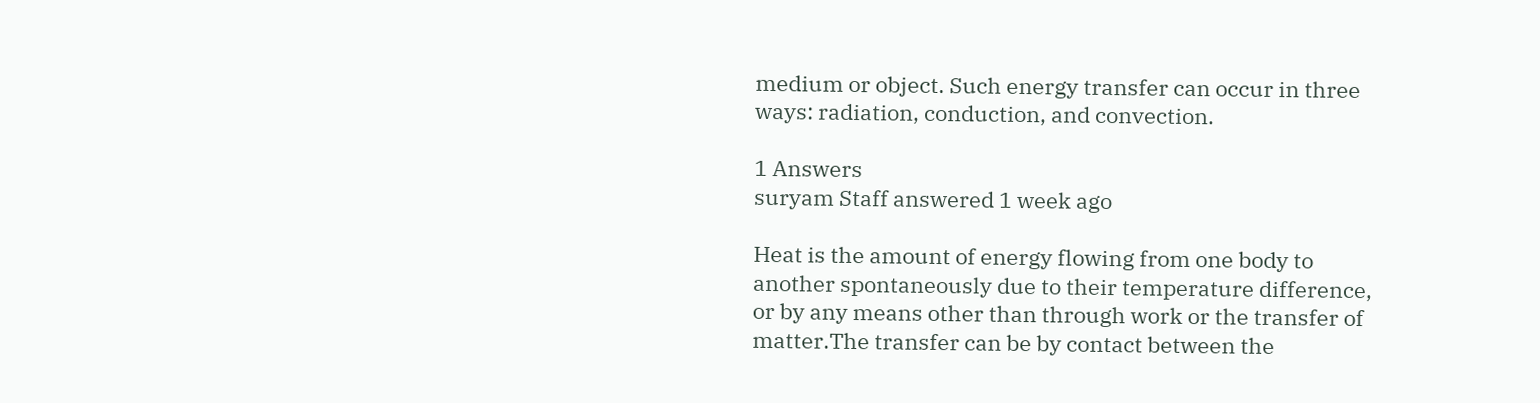medium or object. Such energy transfer can occur in three ways: radiation, conduction, and convection.

1 Answers
suryam Staff answered 1 week ago

Heat is the amount of energy flowing from one body to another spontaneously due to their temperature difference, or by any means other than through work or the transfer of matter.The transfer can be by contact between the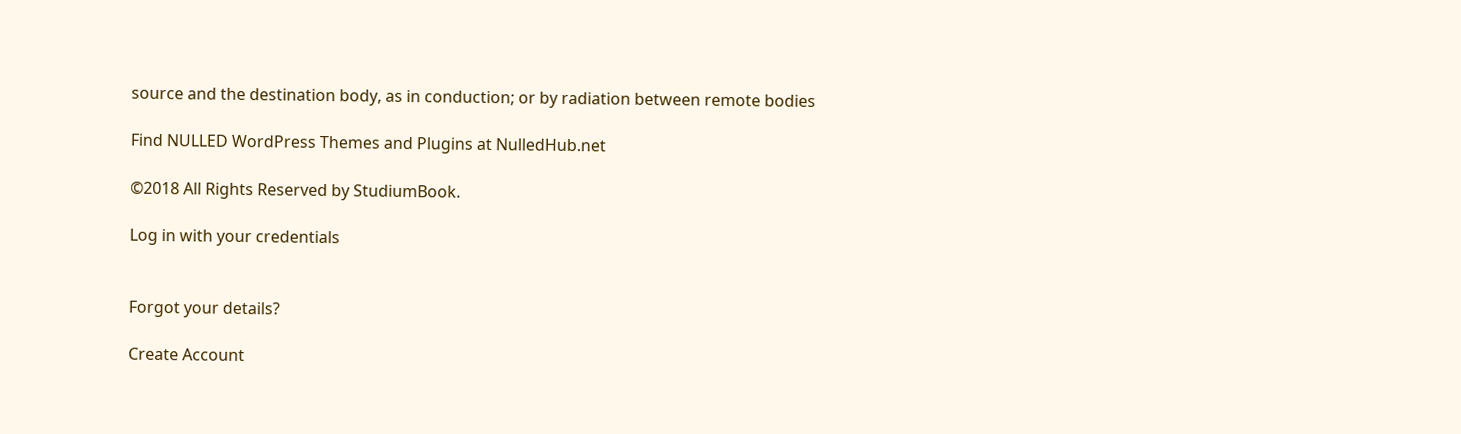source and the destination body, as in conduction; or by radiation between remote bodies

Find NULLED WordPress Themes and Plugins at NulledHub.net

©2018 All Rights Reserved by StudiumBook.

Log in with your credentials


Forgot your details?

Create Account